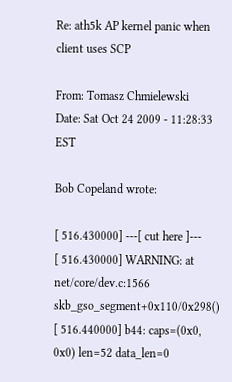Re: ath5k AP kernel panic when client uses SCP

From: Tomasz Chmielewski
Date: Sat Oct 24 2009 - 11:28:33 EST

Bob Copeland wrote:

[ 516.430000] ---[ cut here ]---
[ 516.430000] WARNING: at net/core/dev.c:1566 skb_gso_segment+0x110/0x298()
[ 516.440000] b44: caps=(0x0, 0x0) len=52 data_len=0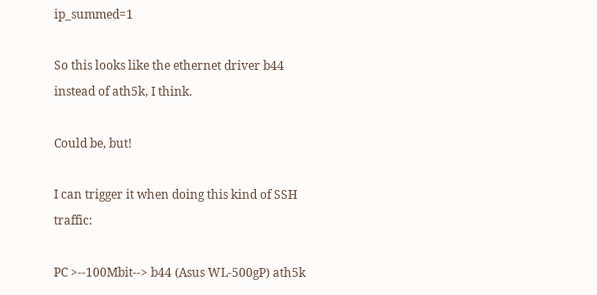ip_summed=1

So this looks like the ethernet driver b44 instead of ath5k, I think.

Could be, but!

I can trigger it when doing this kind of SSH traffic:

PC >--100Mbit--> b44 (Asus WL-500gP) ath5k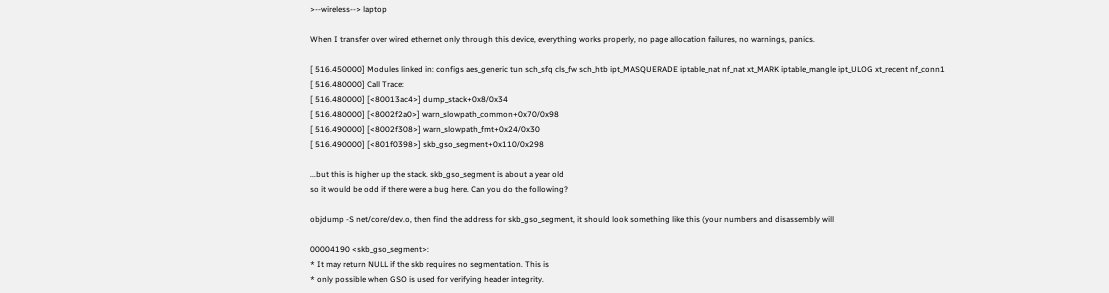>--wireless--> laptop

When I transfer over wired ethernet only through this device, everything works properly, no page allocation failures, no warnings, panics.

[ 516.450000] Modules linked in: configs aes_generic tun sch_sfq cls_fw sch_htb ipt_MASQUERADE iptable_nat nf_nat xt_MARK iptable_mangle ipt_ULOG xt_recent nf_conn1
[ 516.480000] Call Trace:
[ 516.480000] [<80013ac4>] dump_stack+0x8/0x34
[ 516.480000] [<8002f2a0>] warn_slowpath_common+0x70/0x98
[ 516.490000] [<8002f308>] warn_slowpath_fmt+0x24/0x30
[ 516.490000] [<801f0398>] skb_gso_segment+0x110/0x298

...but this is higher up the stack. skb_gso_segment is about a year old
so it would be odd if there were a bug here. Can you do the following?

objdump -S net/core/dev.o, then find the address for skb_gso_segment, it should look something like this (your numbers and disassembly will

00004190 <skb_gso_segment>:
* It may return NULL if the skb requires no segmentation. This is
* only possible when GSO is used for verifying header integrity.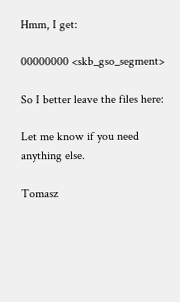Hmm, I get:

00000000 <skb_gso_segment>

So I better leave the files here:

Let me know if you need anything else.

Tomasz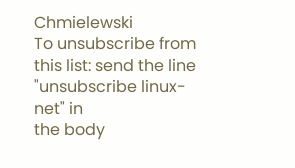Chmielewski
To unsubscribe from this list: send the line "unsubscribe linux-net" in
the body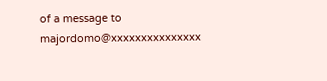of a message to majordomo@xxxxxxxxxxxxxxx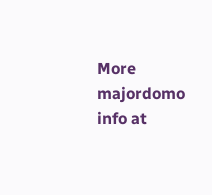More majordomo info at